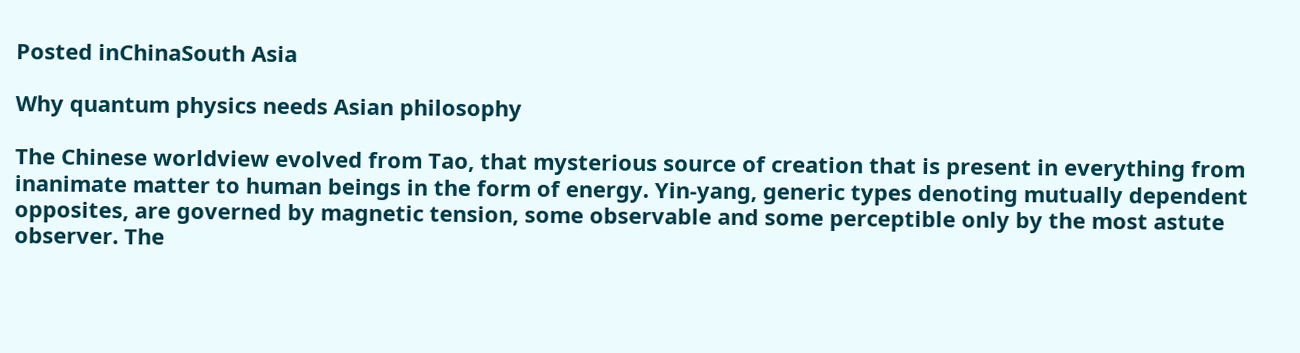Posted inChinaSouth Asia

Why quantum physics needs Asian philosophy

The Chinese worldview evolved from Tao, that mysterious source of creation that is present in everything from inanimate matter to human beings in the form of energy. Yin-yang, generic types denoting mutually dependent opposites, are governed by magnetic tension, some observable and some perceptible only by the most astute observer. The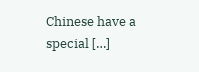Chinese have a special […]